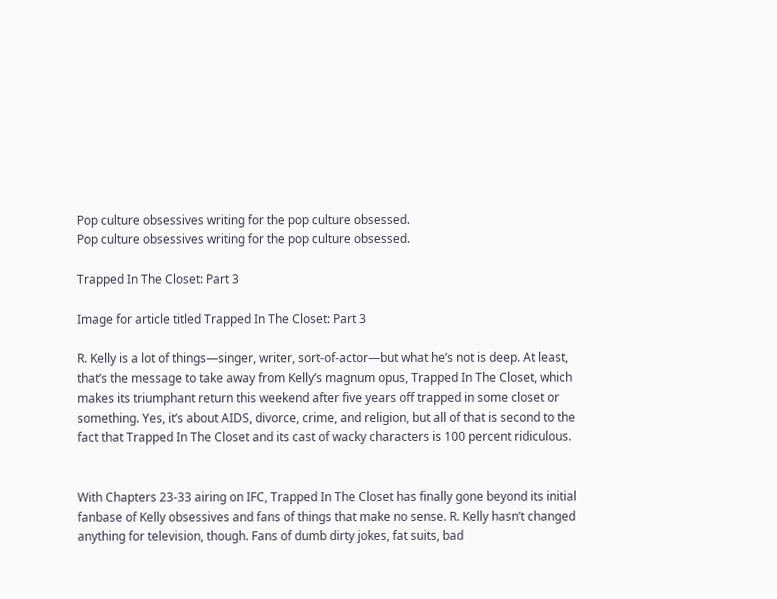Pop culture obsessives writing for the pop culture obsessed.
Pop culture obsessives writing for the pop culture obsessed.

Trapped In The Closet: Part 3

Image for article titled Trapped In The Closet: Part 3

R. Kelly is a lot of things—singer, writer, sort-of-actor—but what he’s not is deep. At least, that’s the message to take away from Kelly’s magnum opus, Trapped In The Closet, which makes its triumphant return this weekend after five years off trapped in some closet or something. Yes, it’s about AIDS, divorce, crime, and religion, but all of that is second to the fact that Trapped In The Closet and its cast of wacky characters is 100 percent ridiculous.


With Chapters 23-33 airing on IFC, Trapped In The Closet has finally gone beyond its initial fanbase of Kelly obsessives and fans of things that make no sense. R. Kelly hasn’t changed anything for television, though. Fans of dumb dirty jokes, fat suits, bad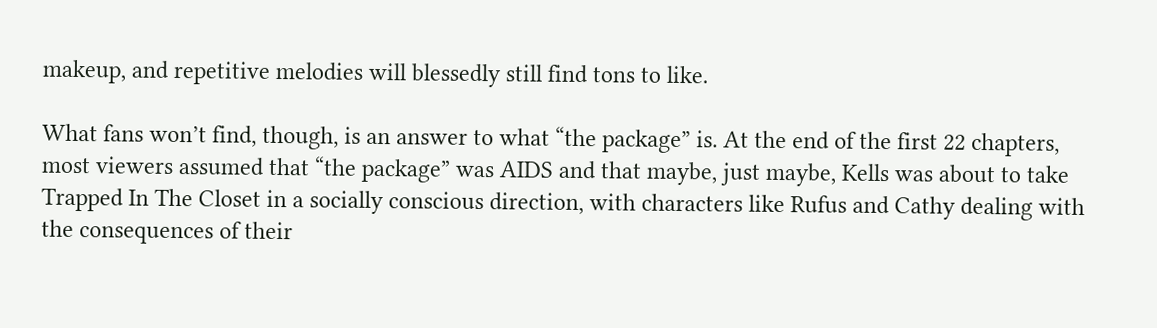makeup, and repetitive melodies will blessedly still find tons to like.

What fans won’t find, though, is an answer to what “the package” is. At the end of the first 22 chapters, most viewers assumed that “the package” was AIDS and that maybe, just maybe, Kells was about to take Trapped In The Closet in a socially conscious direction, with characters like Rufus and Cathy dealing with the consequences of their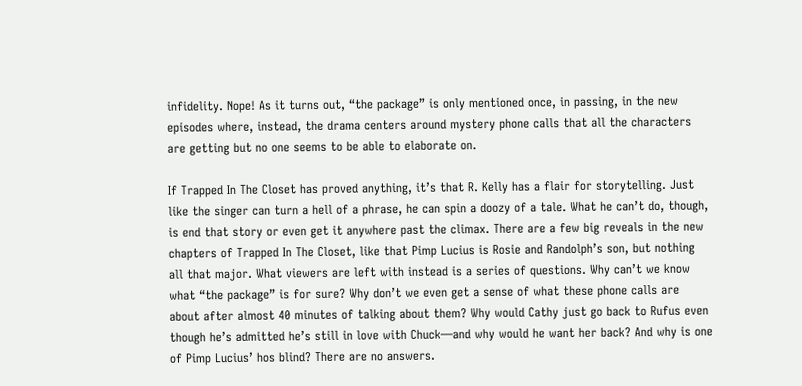infidelity. Nope! As it turns out, “the package” is only mentioned once, in passing, in the new episodes where, instead, the drama centers around mystery phone calls that all the characters are getting but no one seems to be able to elaborate on.

If Trapped In The Closet has proved anything, it’s that R. Kelly has a flair for storytelling. Just like the singer can turn a hell of a phrase, he can spin a doozy of a tale. What he can’t do, though, is end that story or even get it anywhere past the climax. There are a few big reveals in the new chapters of Trapped In The Closet, like that Pimp Lucius is Rosie and Randolph’s son, but nothing all that major. What viewers are left with instead is a series of questions. Why can’t we know what “the package” is for sure? Why don’t we even get a sense of what these phone calls are about after almost 40 minutes of talking about them? Why would Cathy just go back to Rufus even though he’s admitted he’s still in love with Chuck—and why would he want her back? And why is one of Pimp Lucius’ hos blind? There are no answers.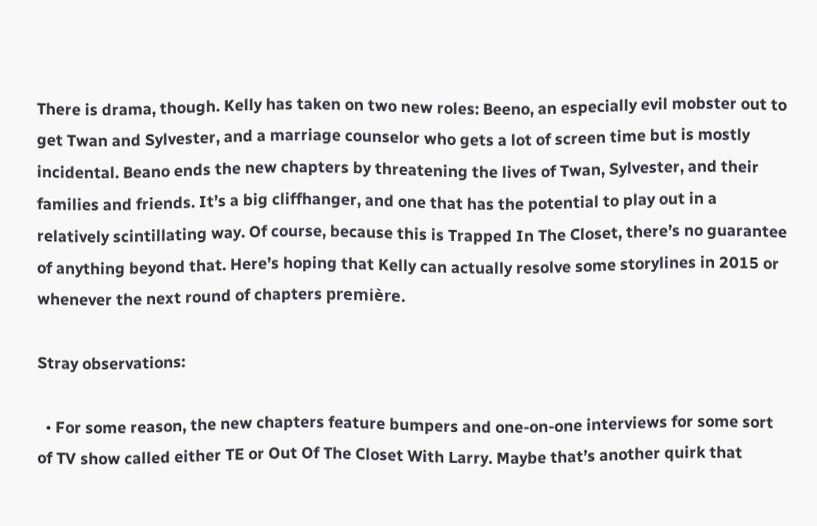There is drama, though. Kelly has taken on two new roles: Beeno, an especially evil mobster out to get Twan and Sylvester, and a marriage counselor who gets a lot of screen time but is mostly incidental. Beano ends the new chapters by threatening the lives of Twan, Sylvester, and their families and friends. It’s a big cliffhanger, and one that has the potential to play out in a relatively scintillating way. Of course, because this is Trapped In The Closet, there’s no guarantee of anything beyond that. Here’s hoping that Kelly can actually resolve some storylines in 2015 or whenever the next round of chapters première.

Stray observations:

  • For some reason, the new chapters feature bumpers and one-on-one interviews for some sort of TV show called either TE or Out Of The Closet With Larry. Maybe that’s another quirk that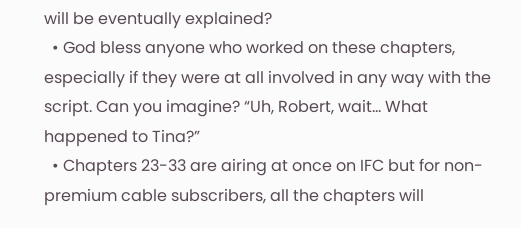will be eventually explained?
  • God bless anyone who worked on these chapters, especially if they were at all involved in any way with the script. Can you imagine? “Uh, Robert, wait… What happened to Tina?”
  • Chapters 23-33 are airing at once on IFC but for non-premium cable subscribers, all the chapters will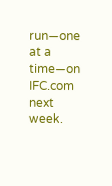run—one at a time—on IFC.com next week.